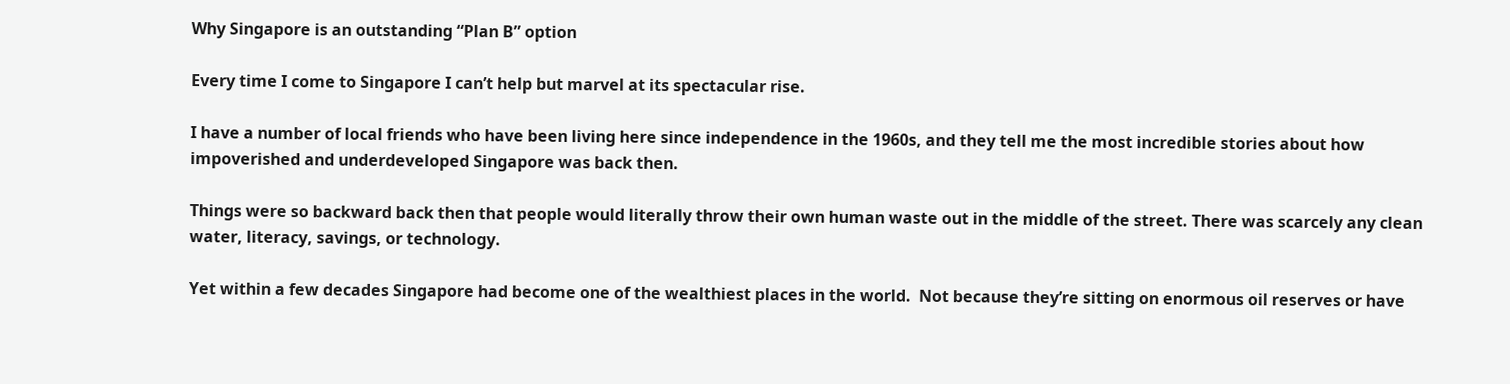Why Singapore is an outstanding “Plan B” option

Every time I come to Singapore I can’t help but marvel at its spectacular rise.

I have a number of local friends who have been living here since independence in the 1960s, and they tell me the most incredible stories about how impoverished and underdeveloped Singapore was back then.

Things were so backward back then that people would literally throw their own human waste out in the middle of the street. There was scarcely any clean water, literacy, savings, or technology.

Yet within a few decades Singapore had become one of the wealthiest places in the world.  Not because they’re sitting on enormous oil reserves or have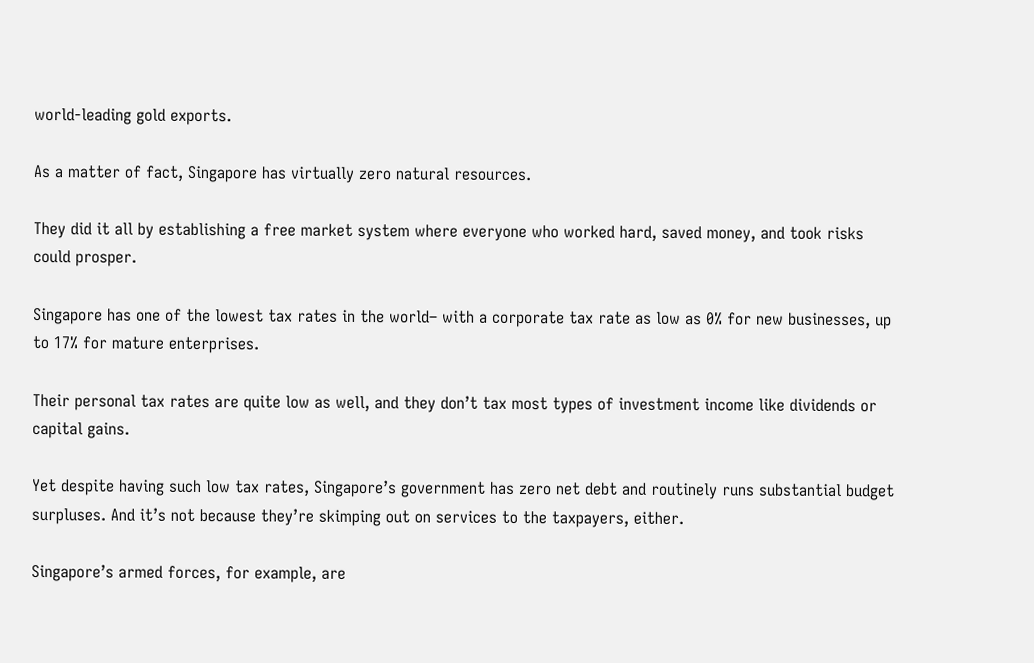world-leading gold exports.

As a matter of fact, Singapore has virtually zero natural resources.

They did it all by establishing a free market system where everyone who worked hard, saved money, and took risks could prosper.

Singapore has one of the lowest tax rates in the world– with a corporate tax rate as low as 0% for new businesses, up to 17% for mature enterprises.

Their personal tax rates are quite low as well, and they don’t tax most types of investment income like dividends or capital gains.

Yet despite having such low tax rates, Singapore’s government has zero net debt and routinely runs substantial budget surpluses. And it’s not because they’re skimping out on services to the taxpayers, either.

Singapore’s armed forces, for example, are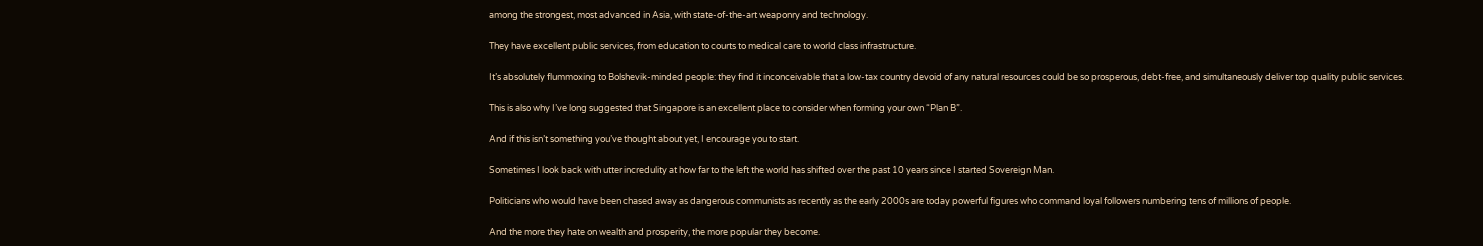among the strongest, most advanced in Asia, with state-of-the-art weaponry and technology.

They have excellent public services, from education to courts to medical care to world class infrastructure.

It’s absolutely flummoxing to Bolshevik-minded people: they find it inconceivable that a low-tax country devoid of any natural resources could be so prosperous, debt-free, and simultaneously deliver top quality public services.

This is also why I’ve long suggested that Singapore is an excellent place to consider when forming your own “Plan B”.

And if this isn’t something you’ve thought about yet, I encourage you to start.

Sometimes I look back with utter incredulity at how far to the left the world has shifted over the past 10 years since I started Sovereign Man.

Politicians who would have been chased away as dangerous communists as recently as the early 2000s are today powerful figures who command loyal followers numbering tens of millions of people.

And the more they hate on wealth and prosperity, the more popular they become.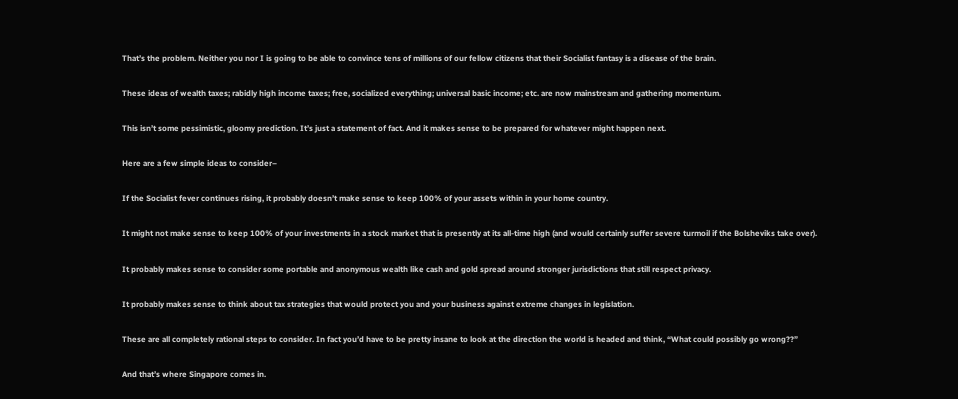That’s the problem. Neither you nor I is going to be able to convince tens of millions of our fellow citizens that their Socialist fantasy is a disease of the brain.

These ideas of wealth taxes; rabidly high income taxes; free, socialized everything; universal basic income; etc. are now mainstream and gathering momentum.

This isn’t some pessimistic, gloomy prediction. It’s just a statement of fact. And it makes sense to be prepared for whatever might happen next.

Here are a few simple ideas to consider–

If the Socialist fever continues rising, it probably doesn’t make sense to keep 100% of your assets within in your home country.

It might not make sense to keep 100% of your investments in a stock market that is presently at its all-time high (and would certainly suffer severe turmoil if the Bolsheviks take over).

It probably makes sense to consider some portable and anonymous wealth like cash and gold spread around stronger jurisdictions that still respect privacy.

It probably makes sense to think about tax strategies that would protect you and your business against extreme changes in legislation.

These are all completely rational steps to consider. In fact you’d have to be pretty insane to look at the direction the world is headed and think, “What could possibly go wrong??”

And that’s where Singapore comes in.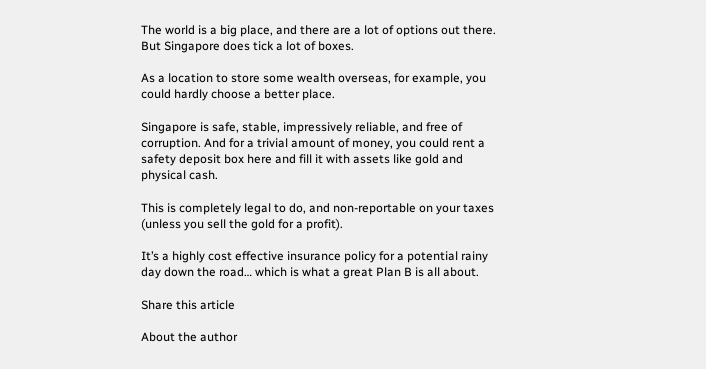The world is a big place, and there are a lot of options out there. But Singapore does tick a lot of boxes.

As a location to store some wealth overseas, for example, you could hardly choose a better place.

Singapore is safe, stable, impressively reliable, and free of corruption. And for a trivial amount of money, you could rent a safety deposit box here and fill it with assets like gold and physical cash.

This is completely legal to do, and non-reportable on your taxes (unless you sell the gold for a profit).

It’s a highly cost effective insurance policy for a potential rainy day down the road… which is what a great Plan B is all about.

Share this article

About the author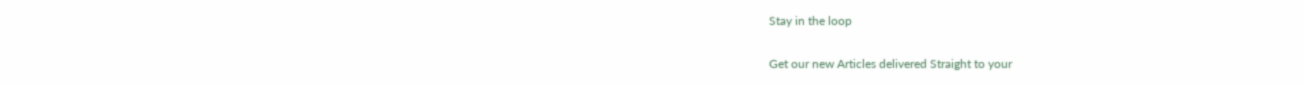Stay in the loop

Get our new Articles delivered Straight to your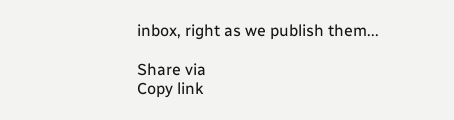inbox, right as we publish them...

Share via
Copy link